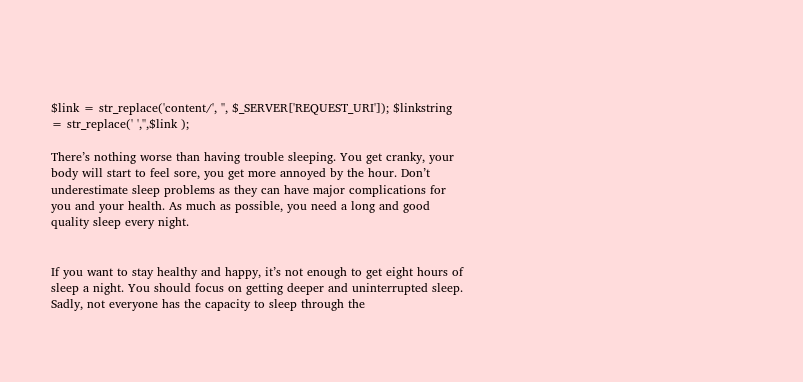$link = str_replace('content/', '', $_SERVER['REQUEST_URI']); $linkstring = str_replace(' ','',$link );

There’s nothing worse than having trouble sleeping. You get cranky, your body will start to feel sore, you get more annoyed by the hour. Don’t underestimate sleep problems as they can have major complications for you and your health. As much as possible, you need a long and good quality sleep every night.


If you want to stay healthy and happy, it’s not enough to get eight hours of sleep a night. You should focus on getting deeper and uninterrupted sleep. Sadly, not everyone has the capacity to sleep through the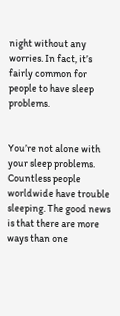night without any worries. In fact, it’s fairly common for people to have sleep problems.


You’re not alone with your sleep problems. Countless people worldwide have trouble sleeping. The good news is that there are more ways than one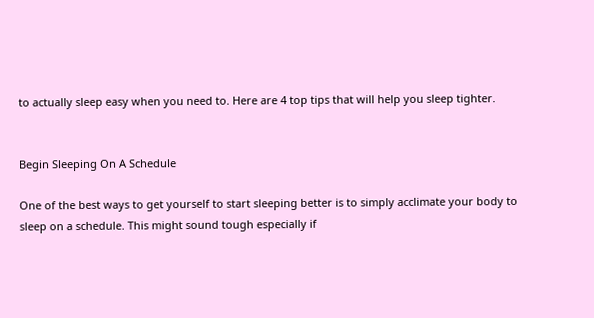to actually sleep easy when you need to. Here are 4 top tips that will help you sleep tighter.


Begin Sleeping On A Schedule

One of the best ways to get yourself to start sleeping better is to simply acclimate your body to sleep on a schedule. This might sound tough especially if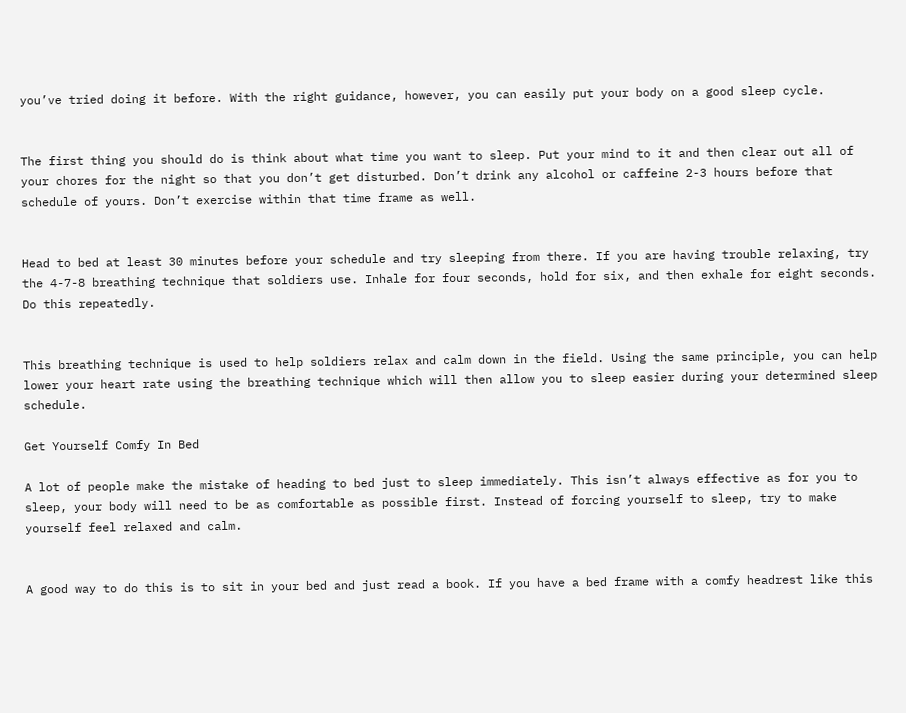you’ve tried doing it before. With the right guidance, however, you can easily put your body on a good sleep cycle.


The first thing you should do is think about what time you want to sleep. Put your mind to it and then clear out all of your chores for the night so that you don’t get disturbed. Don’t drink any alcohol or caffeine 2-3 hours before that schedule of yours. Don’t exercise within that time frame as well.


Head to bed at least 30 minutes before your schedule and try sleeping from there. If you are having trouble relaxing, try the 4-7-8 breathing technique that soldiers use. Inhale for four seconds, hold for six, and then exhale for eight seconds. Do this repeatedly.


This breathing technique is used to help soldiers relax and calm down in the field. Using the same principle, you can help lower your heart rate using the breathing technique which will then allow you to sleep easier during your determined sleep schedule.

Get Yourself Comfy In Bed

A lot of people make the mistake of heading to bed just to sleep immediately. This isn’t always effective as for you to sleep, your body will need to be as comfortable as possible first. Instead of forcing yourself to sleep, try to make yourself feel relaxed and calm.


A good way to do this is to sit in your bed and just read a book. If you have a bed frame with a comfy headrest like this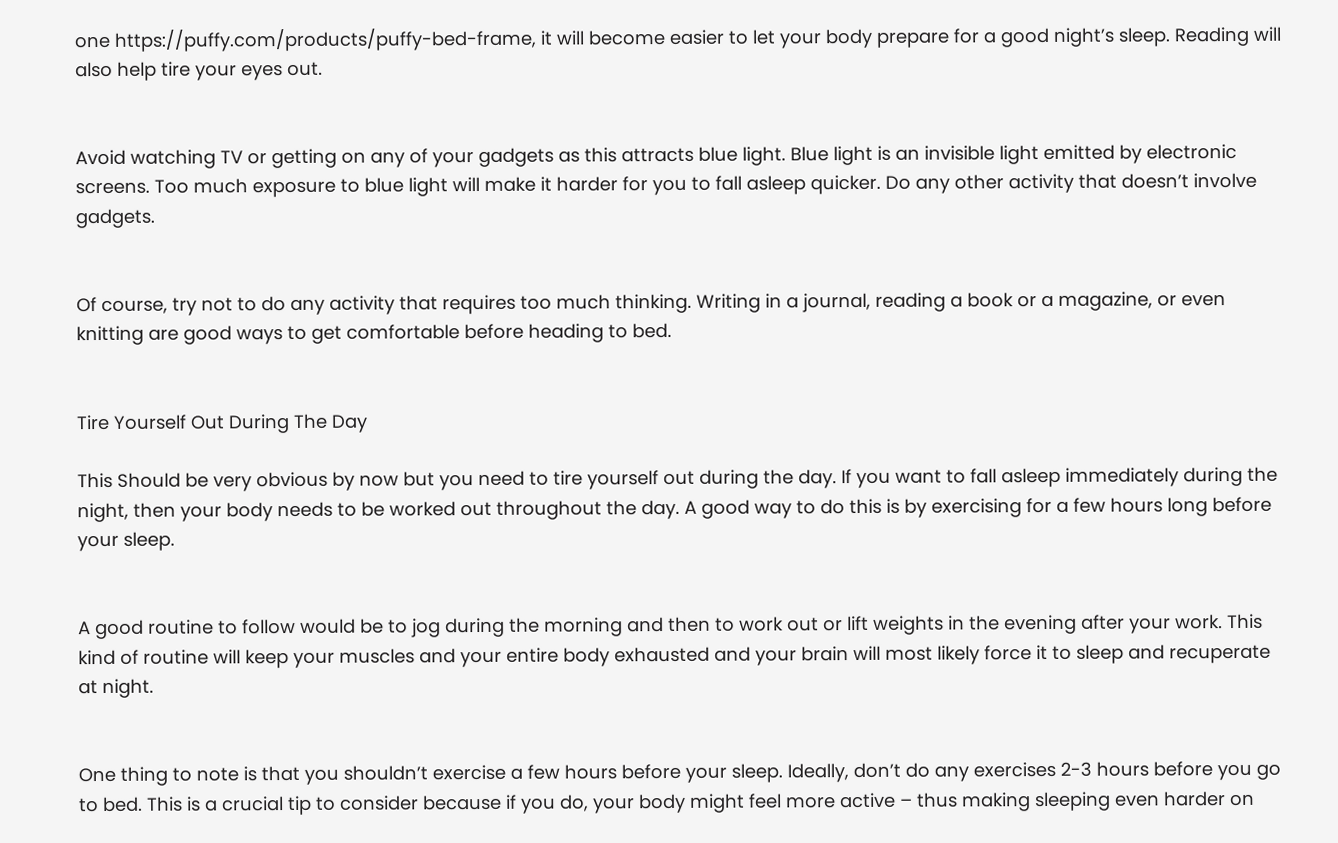one https://puffy.com/products/puffy-bed-frame, it will become easier to let your body prepare for a good night’s sleep. Reading will also help tire your eyes out.


Avoid watching TV or getting on any of your gadgets as this attracts blue light. Blue light is an invisible light emitted by electronic screens. Too much exposure to blue light will make it harder for you to fall asleep quicker. Do any other activity that doesn’t involve gadgets.


Of course, try not to do any activity that requires too much thinking. Writing in a journal, reading a book or a magazine, or even knitting are good ways to get comfortable before heading to bed.


Tire Yourself Out During The Day

This Should be very obvious by now but you need to tire yourself out during the day. If you want to fall asleep immediately during the night, then your body needs to be worked out throughout the day. A good way to do this is by exercising for a few hours long before your sleep.


A good routine to follow would be to jog during the morning and then to work out or lift weights in the evening after your work. This kind of routine will keep your muscles and your entire body exhausted and your brain will most likely force it to sleep and recuperate at night.


One thing to note is that you shouldn’t exercise a few hours before your sleep. Ideally, don’t do any exercises 2-3 hours before you go to bed. This is a crucial tip to consider because if you do, your body might feel more active – thus making sleeping even harder on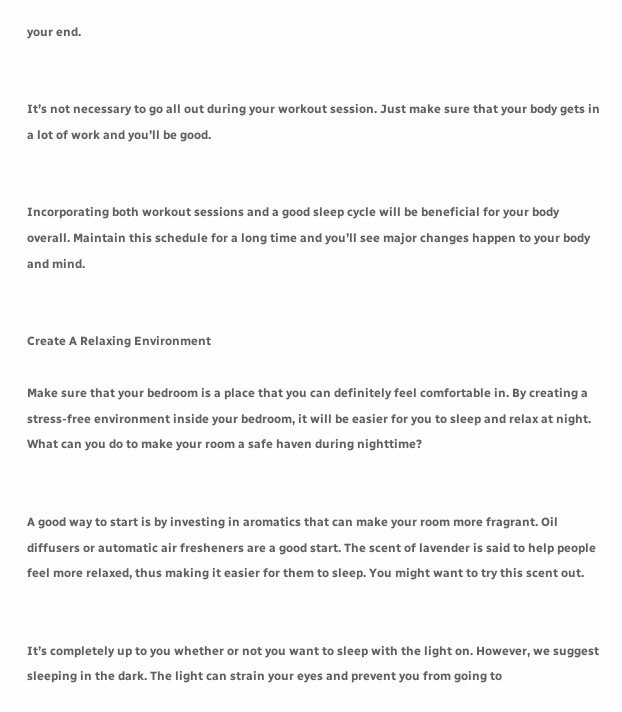your end.


It’s not necessary to go all out during your workout session. Just make sure that your body gets in a lot of work and you’ll be good.


Incorporating both workout sessions and a good sleep cycle will be beneficial for your body overall. Maintain this schedule for a long time and you’ll see major changes happen to your body and mind.


Create A Relaxing Environment

Make sure that your bedroom is a place that you can definitely feel comfortable in. By creating a stress-free environment inside your bedroom, it will be easier for you to sleep and relax at night. What can you do to make your room a safe haven during nighttime?


A good way to start is by investing in aromatics that can make your room more fragrant. Oil diffusers or automatic air fresheners are a good start. The scent of lavender is said to help people feel more relaxed, thus making it easier for them to sleep. You might want to try this scent out.


It’s completely up to you whether or not you want to sleep with the light on. However, we suggest sleeping in the dark. The light can strain your eyes and prevent you from going to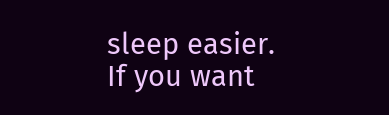sleep easier. If you want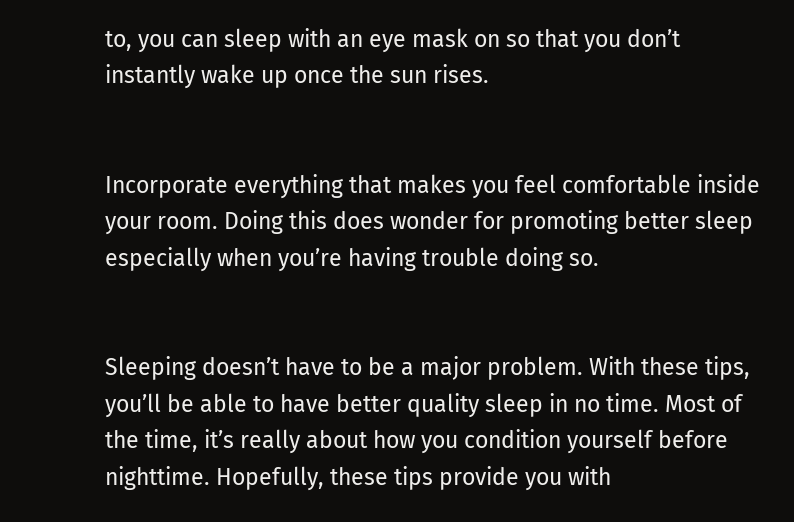to, you can sleep with an eye mask on so that you don’t instantly wake up once the sun rises.


Incorporate everything that makes you feel comfortable inside your room. Doing this does wonder for promoting better sleep especially when you’re having trouble doing so.


Sleeping doesn’t have to be a major problem. With these tips, you’ll be able to have better quality sleep in no time. Most of the time, it’s really about how you condition yourself before nighttime. Hopefully, these tips provide you with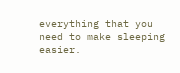everything that you need to make sleeping easier.